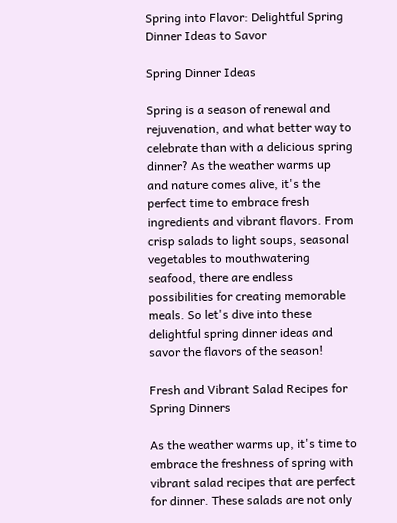Spring into Flavor: Delightful Spring Dinner Ideas to Savor

Spring Dinner Ideas

Spring is a season of renewal and rejuvenation, and what better way to celebrate than with a delicious spring dinner? As the weather warms up and nature comes alive, it's the perfect time to embrace fresh ingredients and vibrant flavors. From crisp salads to light soups, seasonal vegetables to mouthwatering seafood, there are endless possibilities for creating memorable meals. So let's dive into these delightful spring dinner ideas and savor the flavors of the season!

Fresh and Vibrant Salad Recipes for Spring Dinners

As the weather warms up, it's time to embrace the freshness of spring with vibrant salad recipes that are perfect for dinner. These salads are not only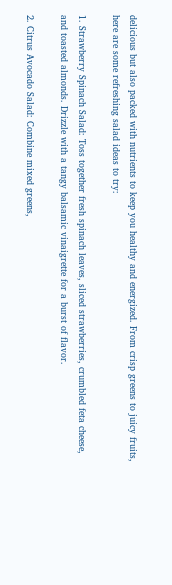delicious but also packed with nutrients to keep you healthy and energized. From crisp greens to juicy fruits, here are some refreshing salad ideas to try:

1. Strawberry Spinach Salad: Toss together fresh spinach leaves, sliced strawberries, crumbled feta cheese, and toasted almonds. Drizzle with a tangy balsamic vinaigrette for a burst of flavor.

2. Citrus Avocado Salad: Combine mixed greens,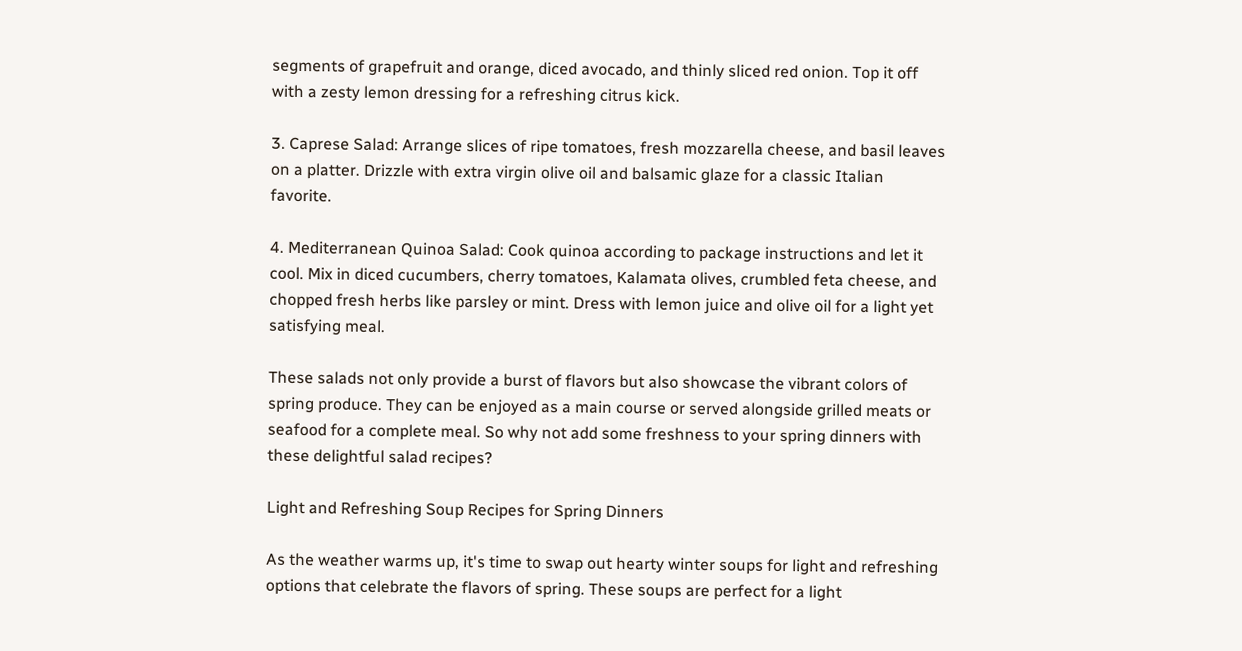segments of grapefruit and orange, diced avocado, and thinly sliced red onion. Top it off with a zesty lemon dressing for a refreshing citrus kick.

3. Caprese Salad: Arrange slices of ripe tomatoes, fresh mozzarella cheese, and basil leaves on a platter. Drizzle with extra virgin olive oil and balsamic glaze for a classic Italian favorite.

4. Mediterranean Quinoa Salad: Cook quinoa according to package instructions and let it cool. Mix in diced cucumbers, cherry tomatoes, Kalamata olives, crumbled feta cheese, and chopped fresh herbs like parsley or mint. Dress with lemon juice and olive oil for a light yet satisfying meal.

These salads not only provide a burst of flavors but also showcase the vibrant colors of spring produce. They can be enjoyed as a main course or served alongside grilled meats or seafood for a complete meal. So why not add some freshness to your spring dinners with these delightful salad recipes?

Light and Refreshing Soup Recipes for Spring Dinners

As the weather warms up, it's time to swap out hearty winter soups for light and refreshing options that celebrate the flavors of spring. These soups are perfect for a light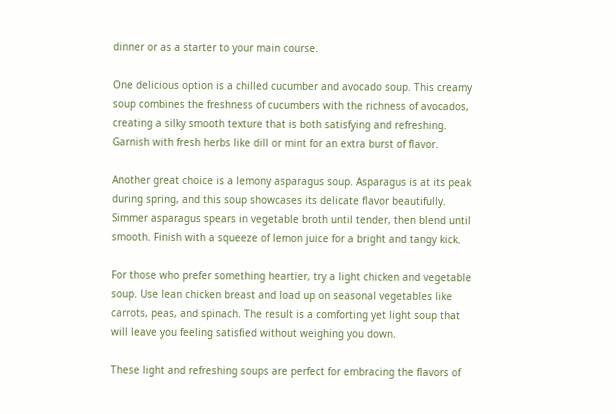dinner or as a starter to your main course.

One delicious option is a chilled cucumber and avocado soup. This creamy soup combines the freshness of cucumbers with the richness of avocados, creating a silky smooth texture that is both satisfying and refreshing. Garnish with fresh herbs like dill or mint for an extra burst of flavor.

Another great choice is a lemony asparagus soup. Asparagus is at its peak during spring, and this soup showcases its delicate flavor beautifully. Simmer asparagus spears in vegetable broth until tender, then blend until smooth. Finish with a squeeze of lemon juice for a bright and tangy kick.

For those who prefer something heartier, try a light chicken and vegetable soup. Use lean chicken breast and load up on seasonal vegetables like carrots, peas, and spinach. The result is a comforting yet light soup that will leave you feeling satisfied without weighing you down.

These light and refreshing soups are perfect for embracing the flavors of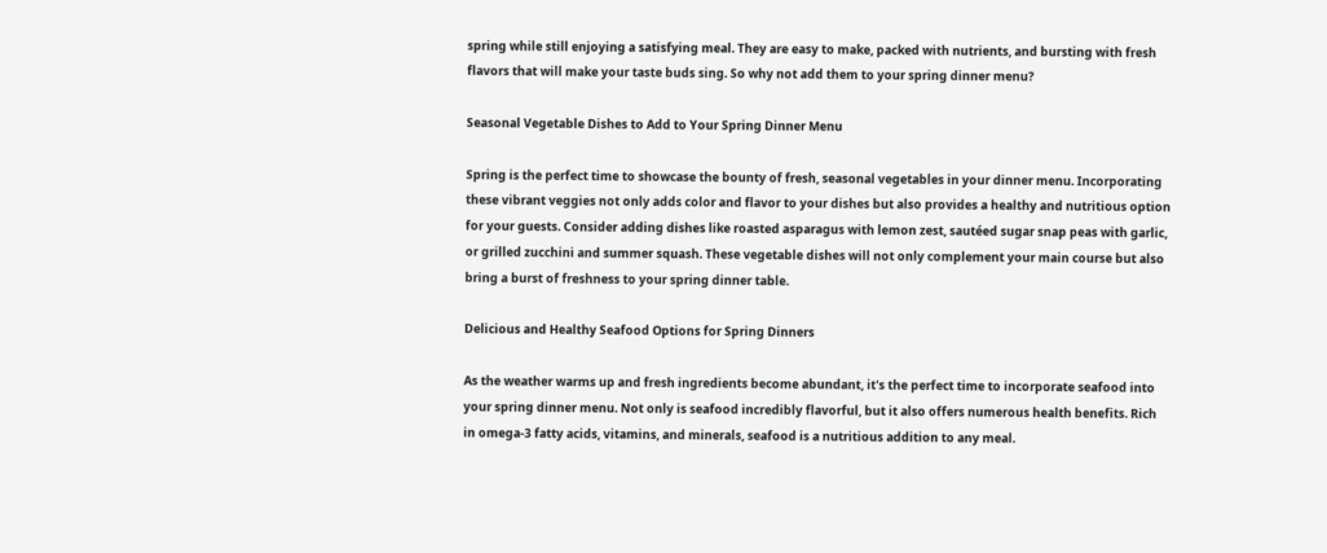spring while still enjoying a satisfying meal. They are easy to make, packed with nutrients, and bursting with fresh flavors that will make your taste buds sing. So why not add them to your spring dinner menu?

Seasonal Vegetable Dishes to Add to Your Spring Dinner Menu

Spring is the perfect time to showcase the bounty of fresh, seasonal vegetables in your dinner menu. Incorporating these vibrant veggies not only adds color and flavor to your dishes but also provides a healthy and nutritious option for your guests. Consider adding dishes like roasted asparagus with lemon zest, sautéed sugar snap peas with garlic, or grilled zucchini and summer squash. These vegetable dishes will not only complement your main course but also bring a burst of freshness to your spring dinner table.

Delicious and Healthy Seafood Options for Spring Dinners

As the weather warms up and fresh ingredients become abundant, it's the perfect time to incorporate seafood into your spring dinner menu. Not only is seafood incredibly flavorful, but it also offers numerous health benefits. Rich in omega-3 fatty acids, vitamins, and minerals, seafood is a nutritious addition to any meal.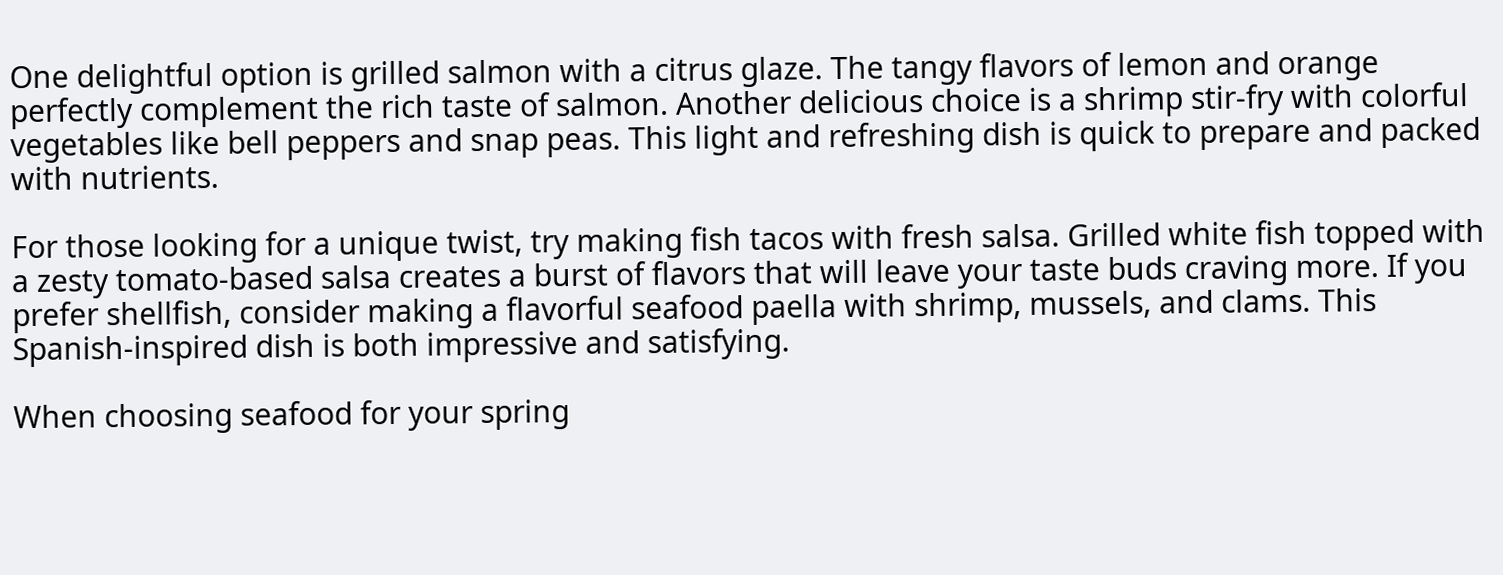One delightful option is grilled salmon with a citrus glaze. The tangy flavors of lemon and orange perfectly complement the rich taste of salmon. Another delicious choice is a shrimp stir-fry with colorful vegetables like bell peppers and snap peas. This light and refreshing dish is quick to prepare and packed with nutrients.

For those looking for a unique twist, try making fish tacos with fresh salsa. Grilled white fish topped with a zesty tomato-based salsa creates a burst of flavors that will leave your taste buds craving more. If you prefer shellfish, consider making a flavorful seafood paella with shrimp, mussels, and clams. This Spanish-inspired dish is both impressive and satisfying.

When choosing seafood for your spring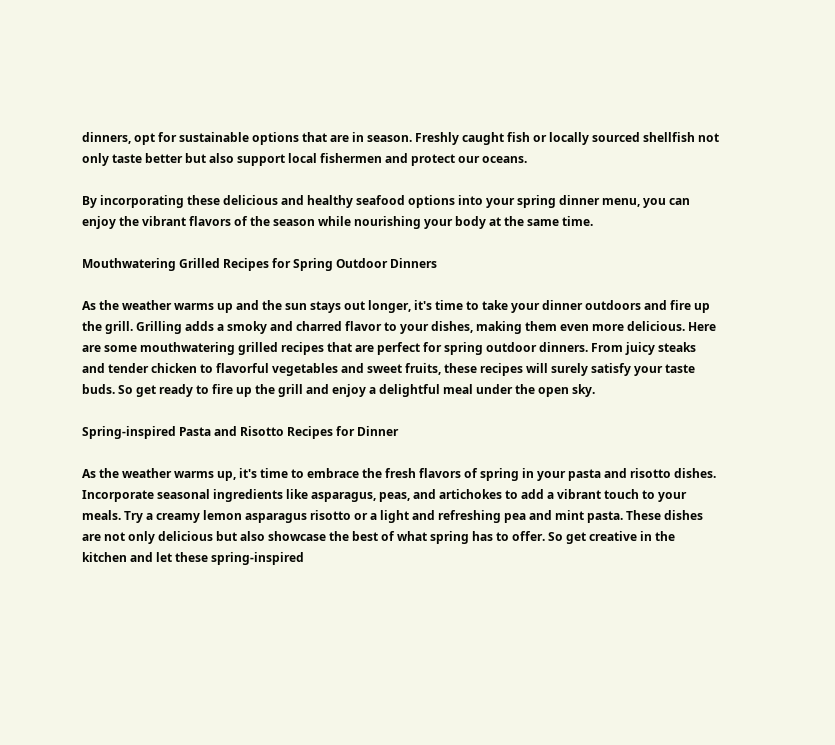dinners, opt for sustainable options that are in season. Freshly caught fish or locally sourced shellfish not only taste better but also support local fishermen and protect our oceans.

By incorporating these delicious and healthy seafood options into your spring dinner menu, you can enjoy the vibrant flavors of the season while nourishing your body at the same time.

Mouthwatering Grilled Recipes for Spring Outdoor Dinners

As the weather warms up and the sun stays out longer, it's time to take your dinner outdoors and fire up the grill. Grilling adds a smoky and charred flavor to your dishes, making them even more delicious. Here are some mouthwatering grilled recipes that are perfect for spring outdoor dinners. From juicy steaks and tender chicken to flavorful vegetables and sweet fruits, these recipes will surely satisfy your taste buds. So get ready to fire up the grill and enjoy a delightful meal under the open sky.

Spring-inspired Pasta and Risotto Recipes for Dinner

As the weather warms up, it's time to embrace the fresh flavors of spring in your pasta and risotto dishes. Incorporate seasonal ingredients like asparagus, peas, and artichokes to add a vibrant touch to your meals. Try a creamy lemon asparagus risotto or a light and refreshing pea and mint pasta. These dishes are not only delicious but also showcase the best of what spring has to offer. So get creative in the kitchen and let these spring-inspired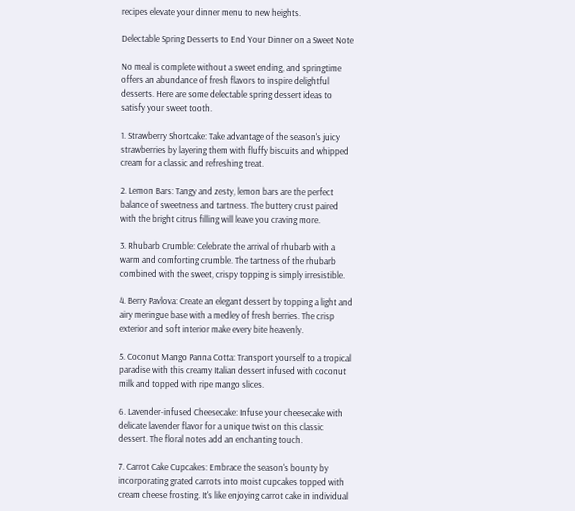recipes elevate your dinner menu to new heights.

Delectable Spring Desserts to End Your Dinner on a Sweet Note

No meal is complete without a sweet ending, and springtime offers an abundance of fresh flavors to inspire delightful desserts. Here are some delectable spring dessert ideas to satisfy your sweet tooth.

1. Strawberry Shortcake: Take advantage of the season's juicy strawberries by layering them with fluffy biscuits and whipped cream for a classic and refreshing treat.

2. Lemon Bars: Tangy and zesty, lemon bars are the perfect balance of sweetness and tartness. The buttery crust paired with the bright citrus filling will leave you craving more.

3. Rhubarb Crumble: Celebrate the arrival of rhubarb with a warm and comforting crumble. The tartness of the rhubarb combined with the sweet, crispy topping is simply irresistible.

4. Berry Pavlova: Create an elegant dessert by topping a light and airy meringue base with a medley of fresh berries. The crisp exterior and soft interior make every bite heavenly.

5. Coconut Mango Panna Cotta: Transport yourself to a tropical paradise with this creamy Italian dessert infused with coconut milk and topped with ripe mango slices.

6. Lavender-infused Cheesecake: Infuse your cheesecake with delicate lavender flavor for a unique twist on this classic dessert. The floral notes add an enchanting touch.

7. Carrot Cake Cupcakes: Embrace the season's bounty by incorporating grated carrots into moist cupcakes topped with cream cheese frosting. It's like enjoying carrot cake in individual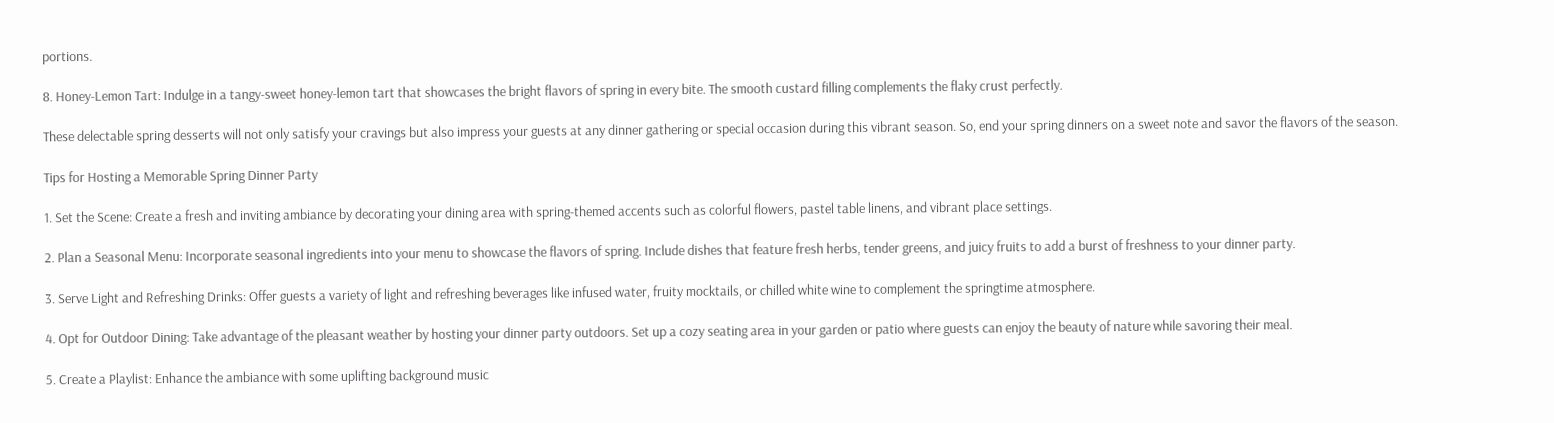portions.

8. Honey-Lemon Tart: Indulge in a tangy-sweet honey-lemon tart that showcases the bright flavors of spring in every bite. The smooth custard filling complements the flaky crust perfectly.

These delectable spring desserts will not only satisfy your cravings but also impress your guests at any dinner gathering or special occasion during this vibrant season. So, end your spring dinners on a sweet note and savor the flavors of the season.

Tips for Hosting a Memorable Spring Dinner Party

1. Set the Scene: Create a fresh and inviting ambiance by decorating your dining area with spring-themed accents such as colorful flowers, pastel table linens, and vibrant place settings.

2. Plan a Seasonal Menu: Incorporate seasonal ingredients into your menu to showcase the flavors of spring. Include dishes that feature fresh herbs, tender greens, and juicy fruits to add a burst of freshness to your dinner party.

3. Serve Light and Refreshing Drinks: Offer guests a variety of light and refreshing beverages like infused water, fruity mocktails, or chilled white wine to complement the springtime atmosphere.

4. Opt for Outdoor Dining: Take advantage of the pleasant weather by hosting your dinner party outdoors. Set up a cozy seating area in your garden or patio where guests can enjoy the beauty of nature while savoring their meal.

5. Create a Playlist: Enhance the ambiance with some uplifting background music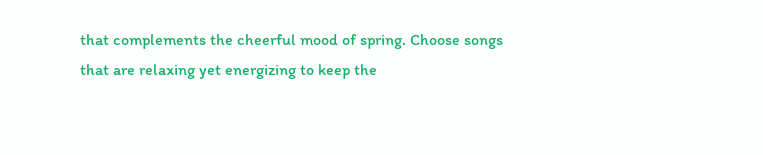that complements the cheerful mood of spring. Choose songs that are relaxing yet energizing to keep the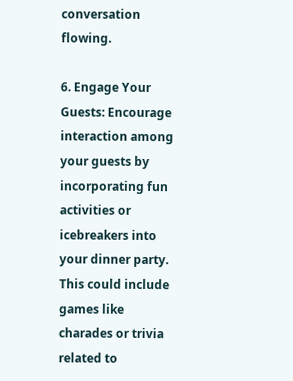conversation flowing.

6. Engage Your Guests: Encourage interaction among your guests by incorporating fun activities or icebreakers into your dinner party. This could include games like charades or trivia related to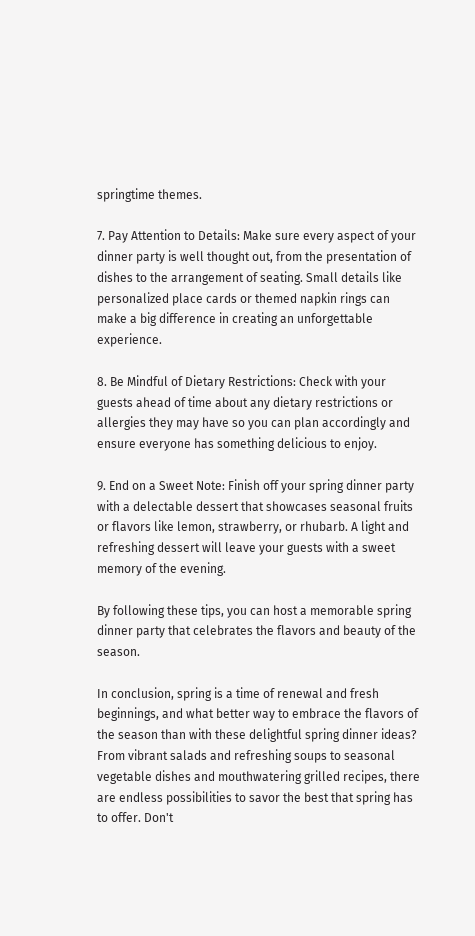springtime themes.

7. Pay Attention to Details: Make sure every aspect of your dinner party is well thought out, from the presentation of dishes to the arrangement of seating. Small details like personalized place cards or themed napkin rings can make a big difference in creating an unforgettable experience.

8. Be Mindful of Dietary Restrictions: Check with your guests ahead of time about any dietary restrictions or allergies they may have so you can plan accordingly and ensure everyone has something delicious to enjoy.

9. End on a Sweet Note: Finish off your spring dinner party with a delectable dessert that showcases seasonal fruits or flavors like lemon, strawberry, or rhubarb. A light and refreshing dessert will leave your guests with a sweet memory of the evening.

By following these tips, you can host a memorable spring dinner party that celebrates the flavors and beauty of the season.

In conclusion, spring is a time of renewal and fresh beginnings, and what better way to embrace the flavors of the season than with these delightful spring dinner ideas? From vibrant salads and refreshing soups to seasonal vegetable dishes and mouthwatering grilled recipes, there are endless possibilities to savor the best that spring has to offer. Don't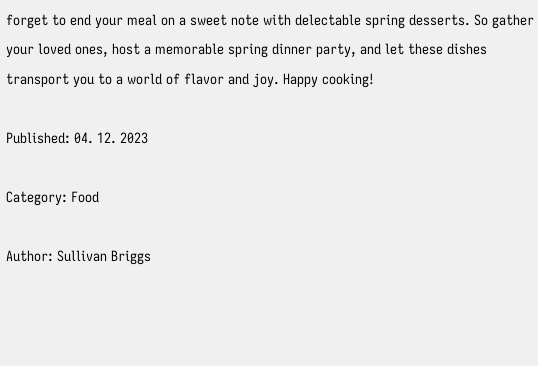forget to end your meal on a sweet note with delectable spring desserts. So gather your loved ones, host a memorable spring dinner party, and let these dishes transport you to a world of flavor and joy. Happy cooking!

Published: 04. 12. 2023

Category: Food

Author: Sullivan Briggs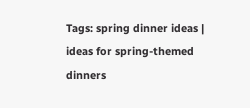Tags: spring dinner ideas | ideas for spring-themed dinners